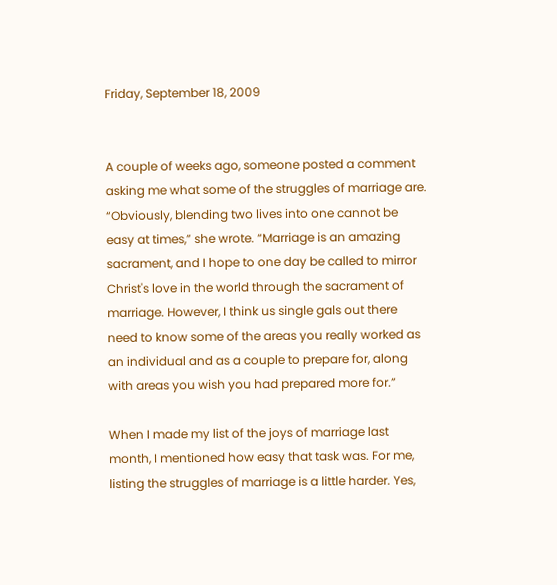Friday, September 18, 2009


A couple of weeks ago, someone posted a comment asking me what some of the struggles of marriage are. “Obviously, blending two lives into one cannot be easy at times,” she wrote. “Marriage is an amazing sacrament, and I hope to one day be called to mirror Christ's love in the world through the sacrament of marriage. However, I think us single gals out there need to know some of the areas you really worked as an individual and as a couple to prepare for, along with areas you wish you had prepared more for.”

When I made my list of the joys of marriage last month, I mentioned how easy that task was. For me, listing the struggles of marriage is a little harder. Yes,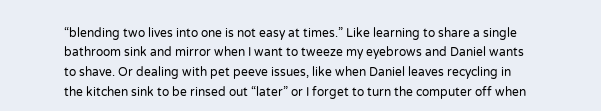“blending two lives into one is not easy at times.” Like learning to share a single bathroom sink and mirror when I want to tweeze my eyebrows and Daniel wants to shave. Or dealing with pet peeve issues, like when Daniel leaves recycling in the kitchen sink to be rinsed out “later” or I forget to turn the computer off when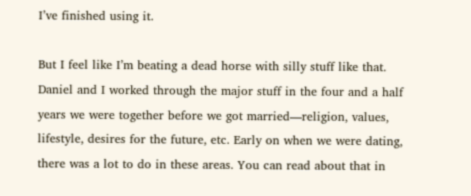I’ve finished using it.

But I feel like I’m beating a dead horse with silly stuff like that. Daniel and I worked through the major stuff in the four and a half years we were together before we got married—religion, values, lifestyle, desires for the future, etc. Early on when we were dating, there was a lot to do in these areas. You can read about that in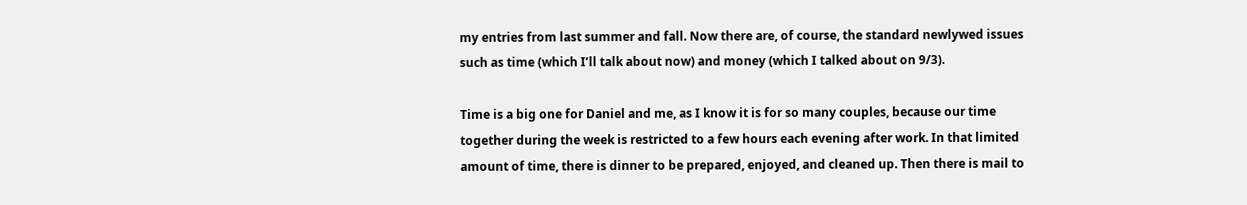my entries from last summer and fall. Now there are, of course, the standard newlywed issues such as time (which I’ll talk about now) and money (which I talked about on 9/3).

Time is a big one for Daniel and me, as I know it is for so many couples, because our time together during the week is restricted to a few hours each evening after work. In that limited amount of time, there is dinner to be prepared, enjoyed, and cleaned up. Then there is mail to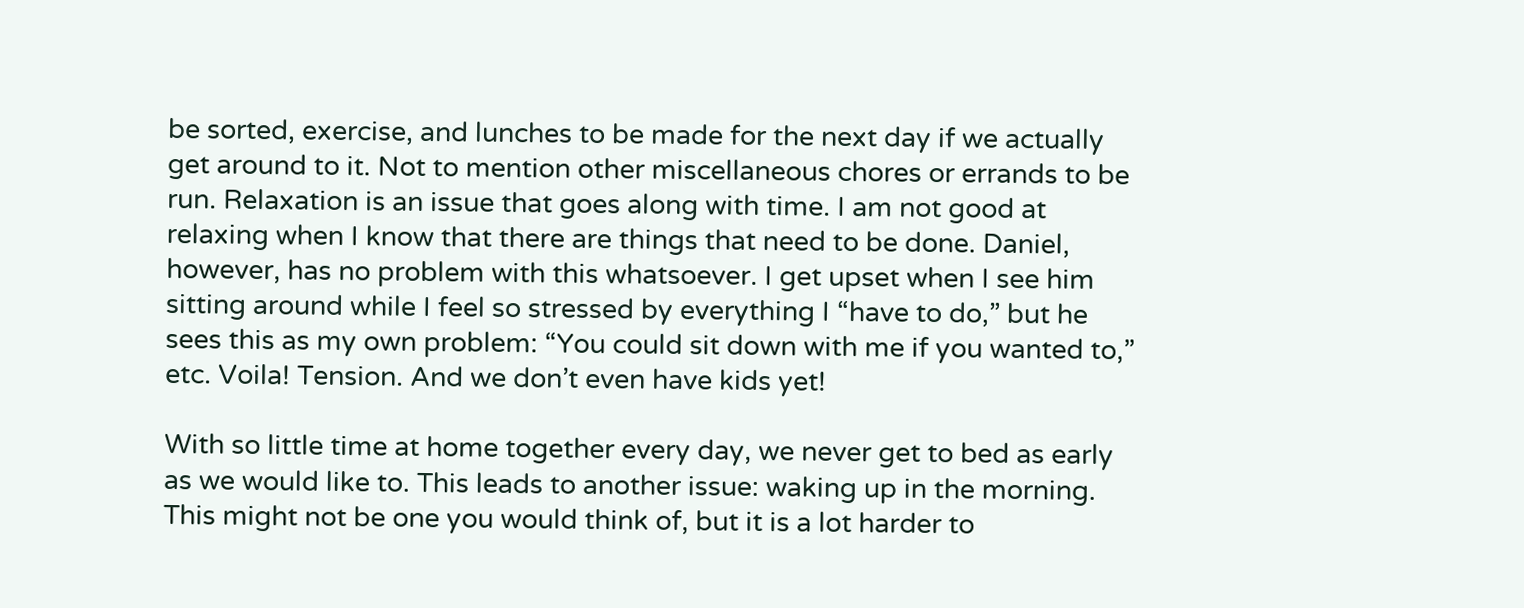be sorted, exercise, and lunches to be made for the next day if we actually get around to it. Not to mention other miscellaneous chores or errands to be run. Relaxation is an issue that goes along with time. I am not good at relaxing when I know that there are things that need to be done. Daniel, however, has no problem with this whatsoever. I get upset when I see him sitting around while I feel so stressed by everything I “have to do,” but he sees this as my own problem: “You could sit down with me if you wanted to,” etc. Voila! Tension. And we don’t even have kids yet!

With so little time at home together every day, we never get to bed as early as we would like to. This leads to another issue: waking up in the morning. This might not be one you would think of, but it is a lot harder to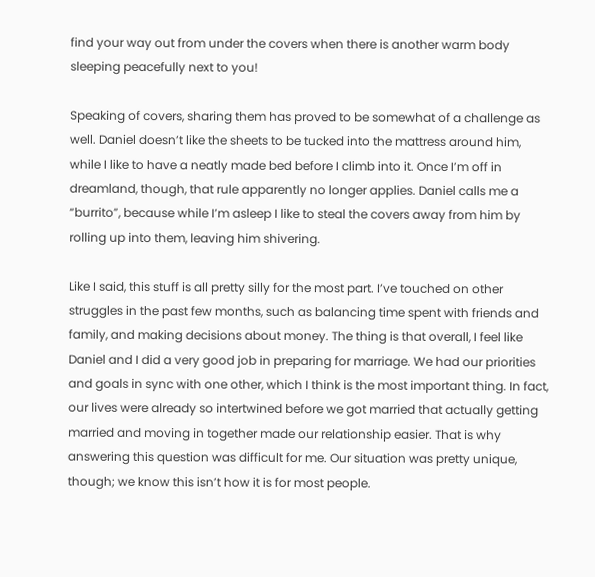find your way out from under the covers when there is another warm body sleeping peacefully next to you!

Speaking of covers, sharing them has proved to be somewhat of a challenge as well. Daniel doesn’t like the sheets to be tucked into the mattress around him, while I like to have a neatly made bed before I climb into it. Once I’m off in dreamland, though, that rule apparently no longer applies. Daniel calls me a “burrito”, because while I’m asleep I like to steal the covers away from him by rolling up into them, leaving him shivering.

Like I said, this stuff is all pretty silly for the most part. I’ve touched on other struggles in the past few months, such as balancing time spent with friends and family, and making decisions about money. The thing is that overall, I feel like Daniel and I did a very good job in preparing for marriage. We had our priorities and goals in sync with one other, which I think is the most important thing. In fact, our lives were already so intertwined before we got married that actually getting married and moving in together made our relationship easier. That is why answering this question was difficult for me. Our situation was pretty unique, though; we know this isn’t how it is for most people.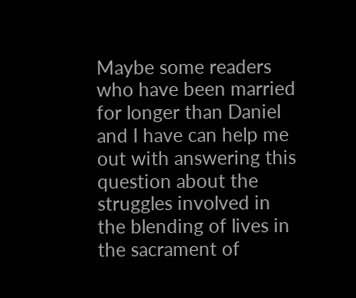Maybe some readers who have been married for longer than Daniel and I have can help me out with answering this question about the struggles involved in the blending of lives in the sacrament of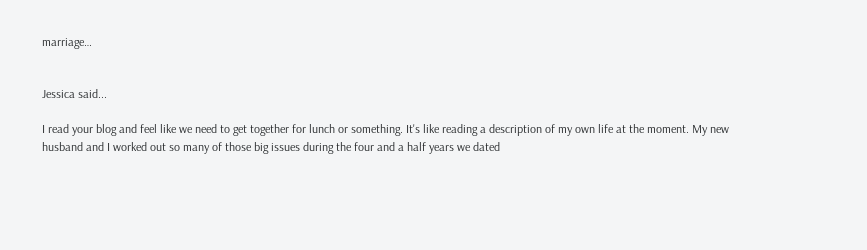marriage…


Jessica said...

I read your blog and feel like we need to get together for lunch or something. It's like reading a description of my own life at the moment. My new husband and I worked out so many of those big issues during the four and a half years we dated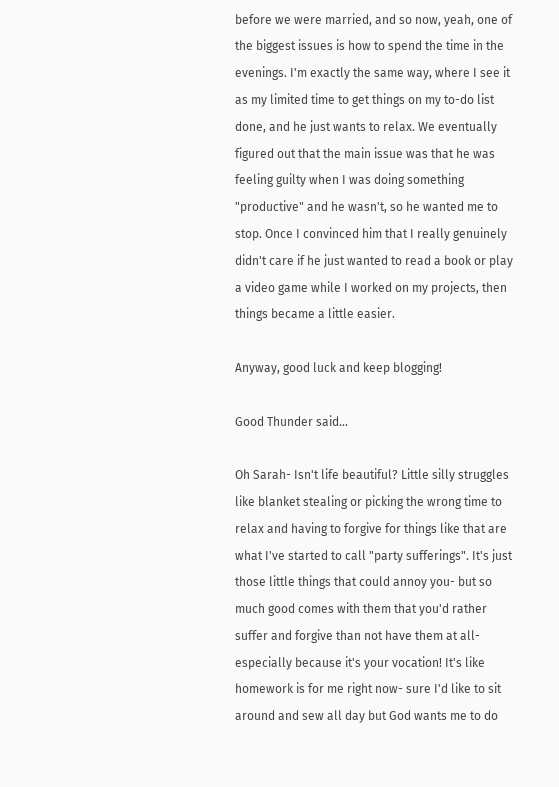before we were married, and so now, yeah, one of the biggest issues is how to spend the time in the evenings. I'm exactly the same way, where I see it as my limited time to get things on my to-do list done, and he just wants to relax. We eventually figured out that the main issue was that he was feeling guilty when I was doing something "productive" and he wasn't, so he wanted me to stop. Once I convinced him that I really genuinely didn't care if he just wanted to read a book or play a video game while I worked on my projects, then things became a little easier.

Anyway, good luck and keep blogging!

Good Thunder said...

Oh Sarah- Isn't life beautiful? Little silly struggles like blanket stealing or picking the wrong time to relax and having to forgive for things like that are what I've started to call "party sufferings". It's just those little things that could annoy you- but so much good comes with them that you'd rather suffer and forgive than not have them at all- especially because it's your vocation! It's like homework is for me right now- sure I'd like to sit around and sew all day but God wants me to do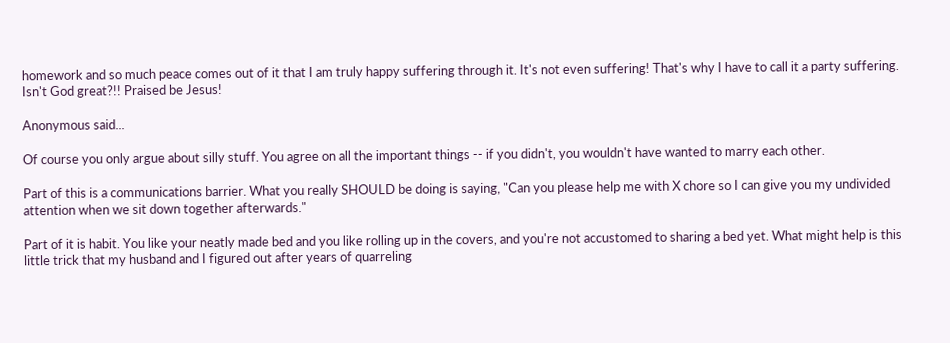homework and so much peace comes out of it that I am truly happy suffering through it. It's not even suffering! That's why I have to call it a party suffering. Isn't God great?!! Praised be Jesus!

Anonymous said...

Of course you only argue about silly stuff. You agree on all the important things -- if you didn't, you wouldn't have wanted to marry each other.

Part of this is a communications barrier. What you really SHOULD be doing is saying, "Can you please help me with X chore so I can give you my undivided attention when we sit down together afterwards."

Part of it is habit. You like your neatly made bed and you like rolling up in the covers, and you're not accustomed to sharing a bed yet. What might help is this little trick that my husband and I figured out after years of quarreling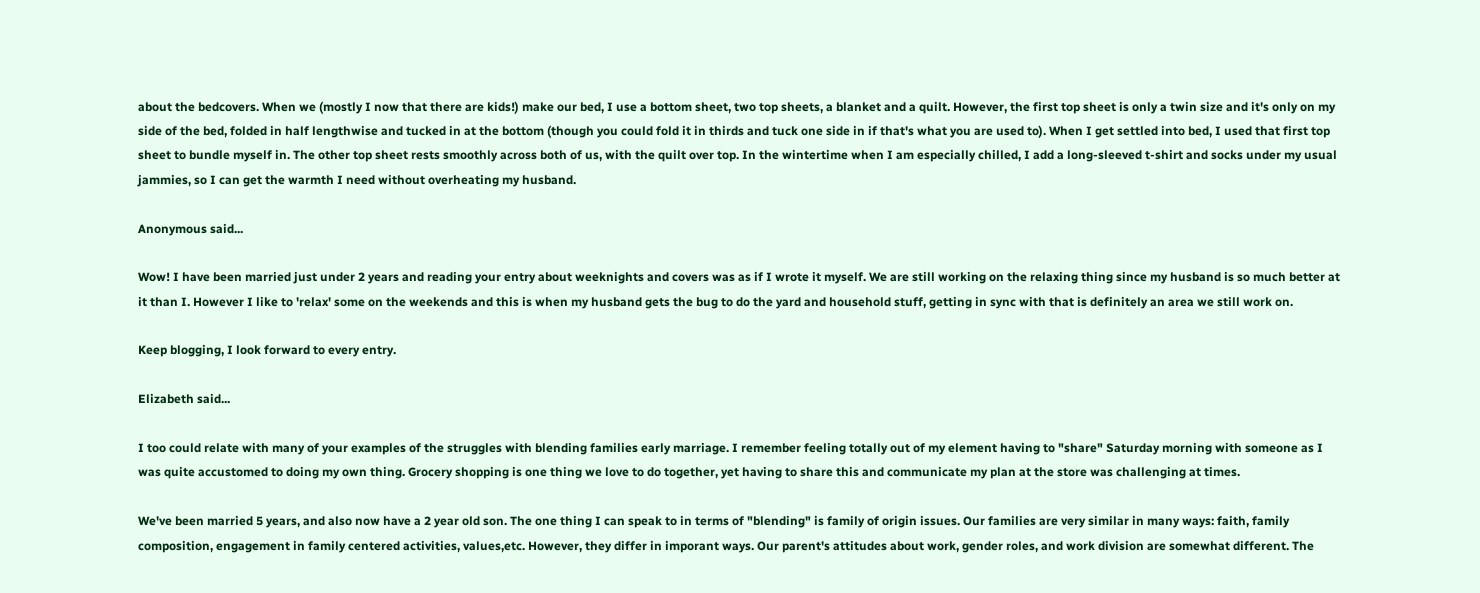about the bedcovers. When we (mostly I now that there are kids!) make our bed, I use a bottom sheet, two top sheets, a blanket and a quilt. However, the first top sheet is only a twin size and it's only on my side of the bed, folded in half lengthwise and tucked in at the bottom (though you could fold it in thirds and tuck one side in if that's what you are used to). When I get settled into bed, I used that first top sheet to bundle myself in. The other top sheet rests smoothly across both of us, with the quilt over top. In the wintertime when I am especially chilled, I add a long-sleeved t-shirt and socks under my usual jammies, so I can get the warmth I need without overheating my husband.

Anonymous said...

Wow! I have been married just under 2 years and reading your entry about weeknights and covers was as if I wrote it myself. We are still working on the relaxing thing since my husband is so much better at it than I. However I like to 'relax' some on the weekends and this is when my husband gets the bug to do the yard and household stuff, getting in sync with that is definitely an area we still work on.

Keep blogging, I look forward to every entry.

Elizabeth said...

I too could relate with many of your examples of the struggles with blending families early marriage. I remember feeling totally out of my element having to "share" Saturday morning with someone as I was quite accustomed to doing my own thing. Grocery shopping is one thing we love to do together, yet having to share this and communicate my plan at the store was challenging at times.

We've been married 5 years, and also now have a 2 year old son. The one thing I can speak to in terms of "blending" is family of origin issues. Our families are very similar in many ways: faith, family composition, engagement in family centered activities, values,etc. However, they differ in imporant ways. Our parent's attitudes about work, gender roles, and work division are somewhat different. The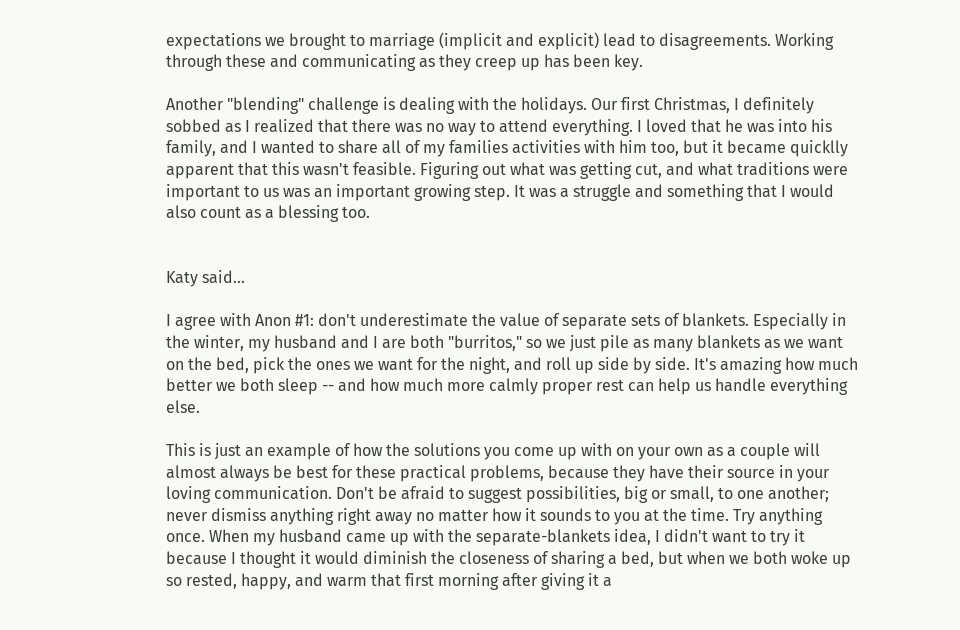expectations we brought to marriage (implicit and explicit) lead to disagreements. Working through these and communicating as they creep up has been key.

Another "blending" challenge is dealing with the holidays. Our first Christmas, I definitely sobbed as I realized that there was no way to attend everything. I loved that he was into his family, and I wanted to share all of my families activities with him too, but it became quicklly apparent that this wasn't feasible. Figuring out what was getting cut, and what traditions were important to us was an important growing step. It was a struggle and something that I would also count as a blessing too.


Katy said...

I agree with Anon #1: don't underestimate the value of separate sets of blankets. Especially in the winter, my husband and I are both "burritos," so we just pile as many blankets as we want on the bed, pick the ones we want for the night, and roll up side by side. It's amazing how much better we both sleep -- and how much more calmly proper rest can help us handle everything else.

This is just an example of how the solutions you come up with on your own as a couple will almost always be best for these practical problems, because they have their source in your loving communication. Don't be afraid to suggest possibilities, big or small, to one another; never dismiss anything right away no matter how it sounds to you at the time. Try anything once. When my husband came up with the separate-blankets idea, I didn't want to try it because I thought it would diminish the closeness of sharing a bed, but when we both woke up so rested, happy, and warm that first morning after giving it a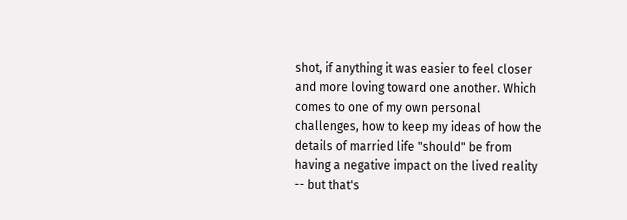shot, if anything it was easier to feel closer and more loving toward one another. Which comes to one of my own personal challenges, how to keep my ideas of how the details of married life "should" be from having a negative impact on the lived reality -- but that's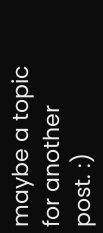maybe a topic for another post. :)